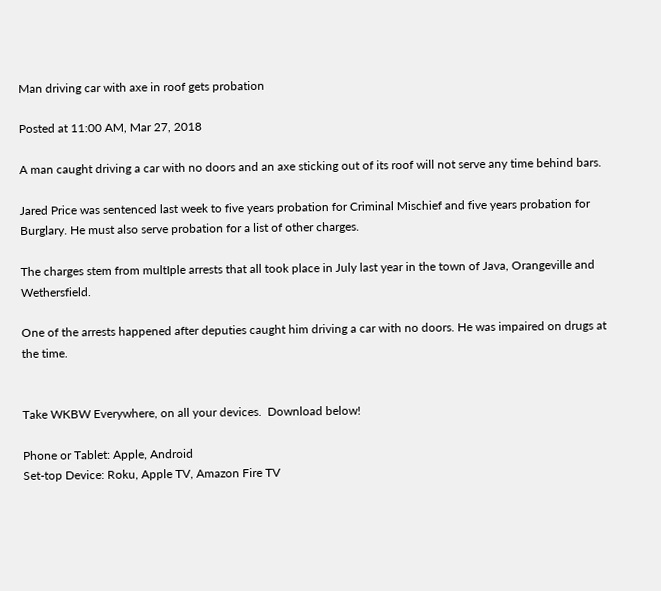Man driving car with axe in roof gets probation

Posted at 11:00 AM, Mar 27, 2018

A man caught driving a car with no doors and an axe sticking out of its roof will not serve any time behind bars.

Jared Price was sentenced last week to five years probation for Criminal Mischief and five years probation for Burglary. He must also serve probation for a list of other charges.

The charges stem from multIple arrests that all took place in July last year in the town of Java, Orangeville and Wethersfield.

One of the arrests happened after deputies caught him driving a car with no doors. He was impaired on drugs at the time.


Take WKBW Everywhere, on all your devices.  Download below!

Phone or Tablet: Apple, Android
Set-top Device: Roku, Apple TV, Amazon Fire TV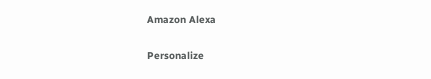Amazon Alexa

Personalize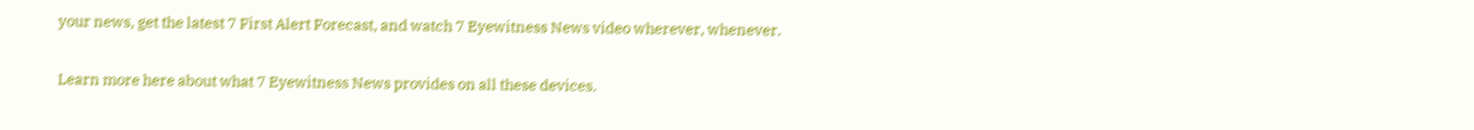your news, get the latest 7 First Alert Forecast, and watch 7 Eyewitness News video wherever, whenever.

Learn more here about what 7 Eyewitness News provides on all these devices.